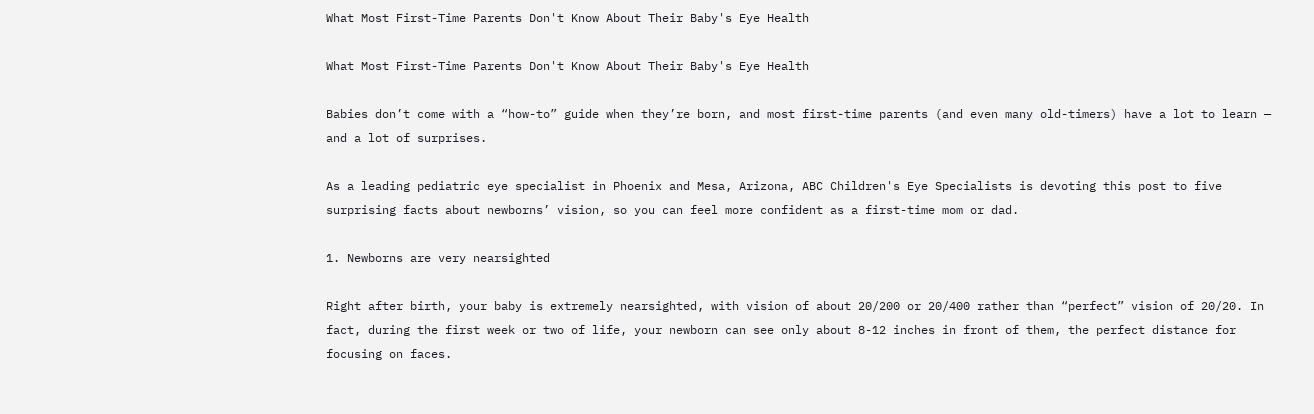What Most First-Time Parents Don't Know About Their Baby's Eye Health

What Most First-Time Parents Don't Know About Their Baby's Eye Health

Babies don’t come with a “how-to” guide when they’re born, and most first-time parents (and even many old-timers) have a lot to learn — and a lot of surprises.

As a leading pediatric eye specialist in Phoenix and Mesa, Arizona, ABC Children's Eye Specialists is devoting this post to five surprising facts about newborns’ vision, so you can feel more confident as a first-time mom or dad.

1. Newborns are very nearsighted

Right after birth, your baby is extremely nearsighted, with vision of about 20/200 or 20/400 rather than “perfect” vision of 20/20. In fact, during the first week or two of life, your newborn can see only about 8-12 inches in front of them, the perfect distance for focusing on faces.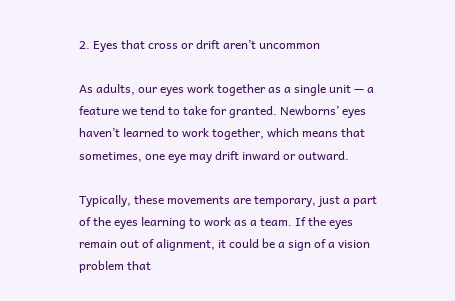2. Eyes that cross or drift aren’t uncommon

As adults, our eyes work together as a single unit — a feature we tend to take for granted. Newborns’ eyes haven’t learned to work together, which means that sometimes, one eye may drift inward or outward.

Typically, these movements are temporary, just a part of the eyes learning to work as a team. If the eyes remain out of alignment, it could be a sign of a vision problem that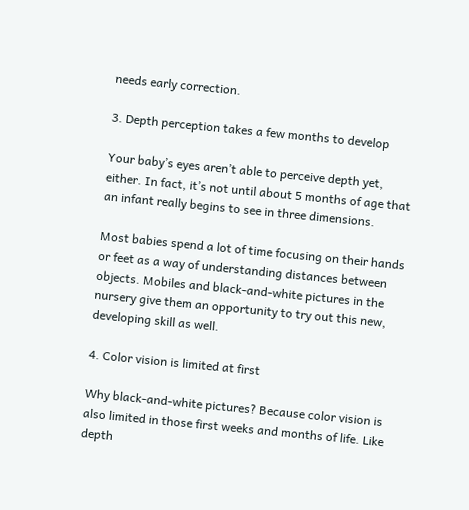needs early correction.

3. Depth perception takes a few months to develop

Your baby’s eyes aren’t able to perceive depth yet, either. In fact, it’s not until about 5 months of age that an infant really begins to see in three dimensions.

Most babies spend a lot of time focusing on their hands or feet as a way of understanding distances between objects. Mobiles and black-and-white pictures in the nursery give them an opportunity to try out this new, developing skill as well.

4. Color vision is limited at first

Why black-and-white pictures? Because color vision is also limited in those first weeks and months of life. Like depth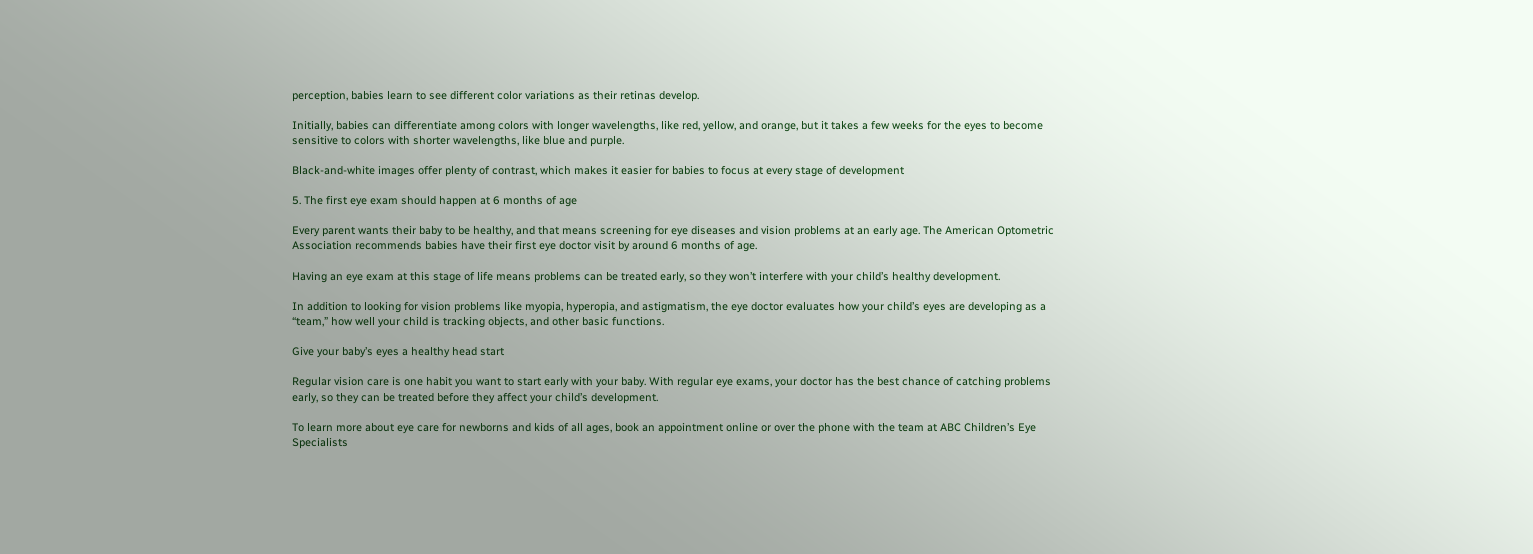perception, babies learn to see different color variations as their retinas develop.

Initially, babies can differentiate among colors with longer wavelengths, like red, yellow, and orange, but it takes a few weeks for the eyes to become sensitive to colors with shorter wavelengths, like blue and purple.

Black-and-white images offer plenty of contrast, which makes it easier for babies to focus at every stage of development

5. The first eye exam should happen at 6 months of age

Every parent wants their baby to be healthy, and that means screening for eye diseases and vision problems at an early age. The American Optometric Association recommends babies have their first eye doctor visit by around 6 months of age.

Having an eye exam at this stage of life means problems can be treated early, so they won’t interfere with your child’s healthy development.

In addition to looking for vision problems like myopia, hyperopia, and astigmatism, the eye doctor evaluates how your child’s eyes are developing as a “team,” how well your child is tracking objects, and other basic functions.

Give your baby’s eyes a healthy head start

Regular vision care is one habit you want to start early with your baby. With regular eye exams, your doctor has the best chance of catching problems early, so they can be treated before they affect your child’s development.

To learn more about eye care for newborns and kids of all ages, book an appointment online or over the phone with the team at ABC Children’s Eye Specialists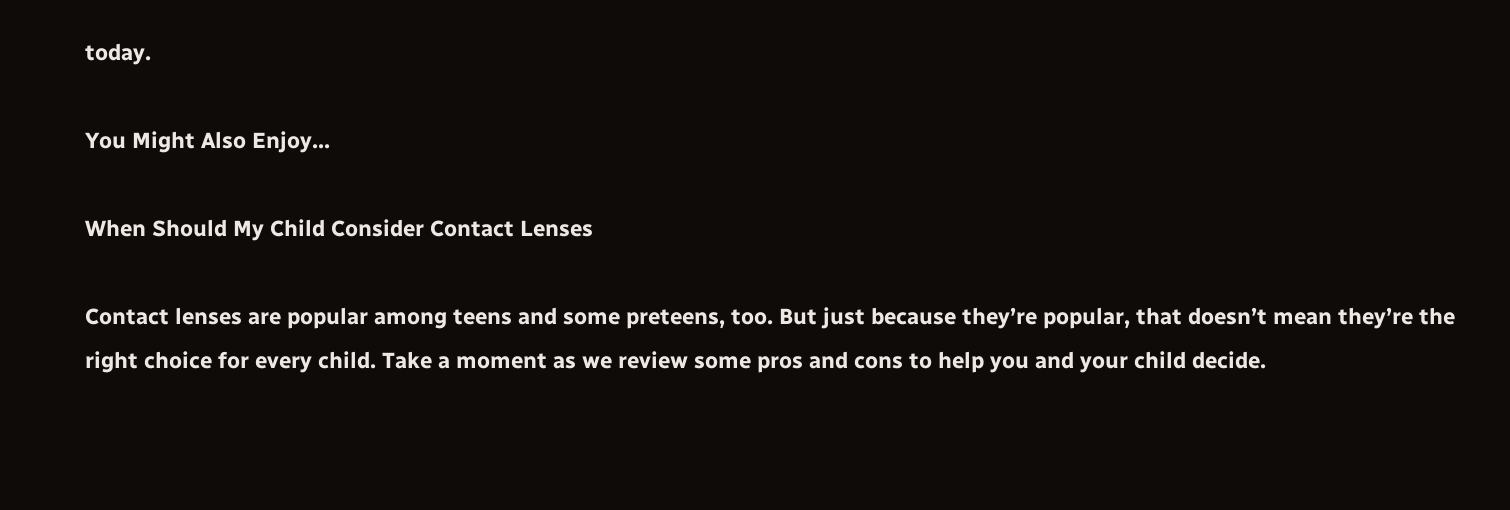today.

You Might Also Enjoy...

When Should My Child Consider Contact Lenses

Contact lenses are popular among teens and some preteens, too. But just because they’re popular, that doesn’t mean they’re the right choice for every child. Take a moment as we review some pros and cons to help you and your child decide.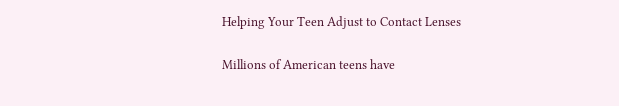Helping Your Teen Adjust to Contact Lenses

Millions of American teens have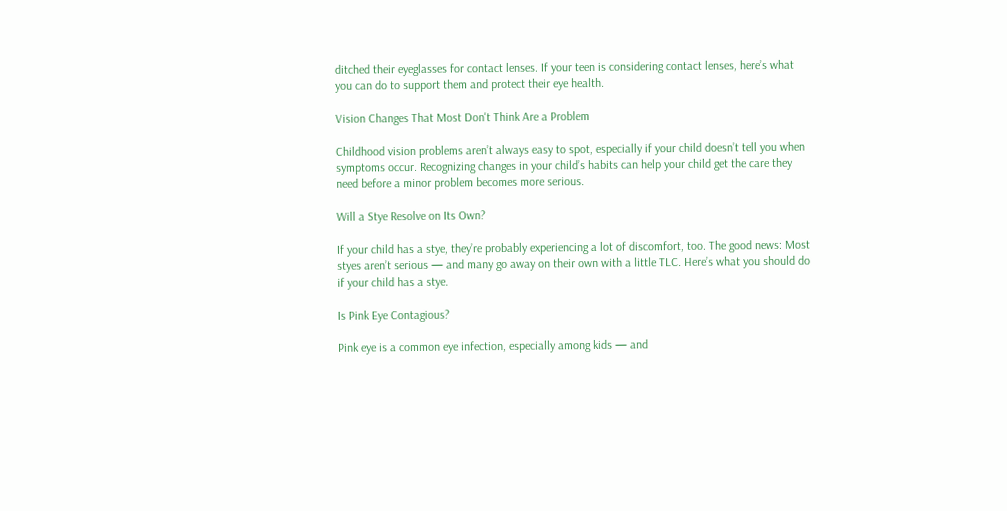ditched their eyeglasses for contact lenses. If your teen is considering contact lenses, here’s what you can do to support them and protect their eye health.

Vision Changes That Most Don't Think Are a Problem

Childhood vision problems aren’t always easy to spot, especially if your child doesn’t tell you when symptoms occur. Recognizing changes in your child’s habits can help your child get the care they need before a minor problem becomes more serious.

Will a Stye Resolve on Its Own?

If your child has a stye, they’re probably experiencing a lot of discomfort, too. The good news: Most styes aren’t serious — and many go away on their own with a little TLC. Here’s what you should do if your child has a stye.

Is Pink Eye Contagious?

Pink eye is a common eye infection, especially among kids — and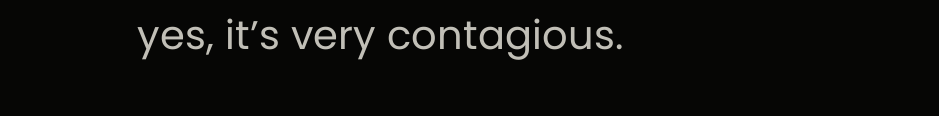yes, it’s very contagious.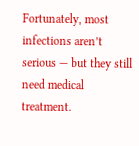Fortunately, most infections aren’t serious — but they still need medical treatment.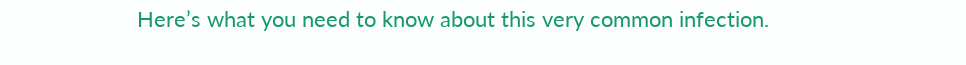Here’s what you need to know about this very common infection.